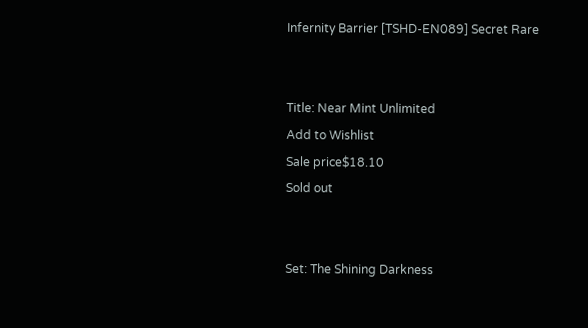Infernity Barrier [TSHD-EN089] Secret Rare


Title: Near Mint Unlimited
Add to Wishlist
Sale price$18.10
Sold out


Set: The Shining Darkness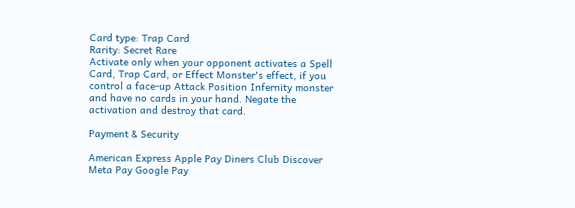Card type: Trap Card
Rarity: Secret Rare
Activate only when your opponent activates a Spell Card, Trap Card, or Effect Monster's effect, if you control a face-up Attack Position Infernity monster and have no cards in your hand. Negate the activation and destroy that card.

Payment & Security

American Express Apple Pay Diners Club Discover Meta Pay Google Pay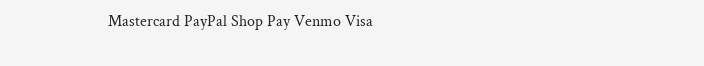Mastercard PayPal Shop Pay Venmo Visa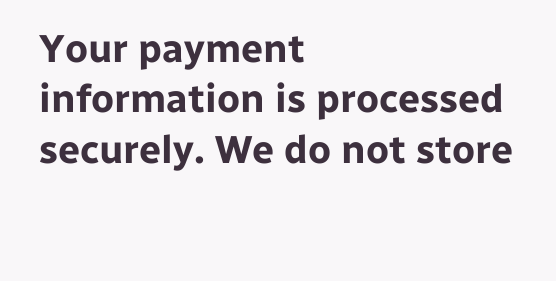Your payment information is processed securely. We do not store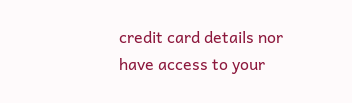credit card details nor have access to your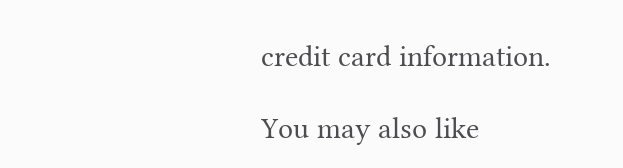credit card information.

You may also like